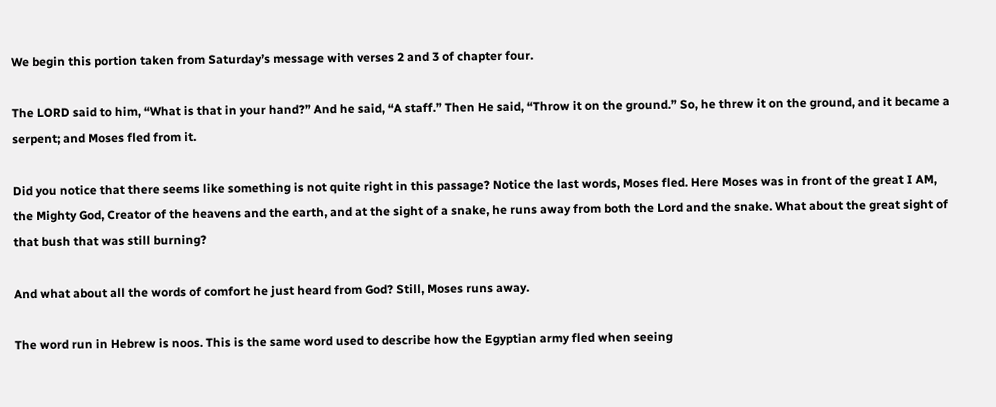We begin this portion taken from Saturday’s message with verses 2 and 3 of chapter four.

The LORD said to him, “What is that in your hand?” And he said, “A staff.” Then He said, “Throw it on the ground.” So, he threw it on the ground, and it became a serpent; and Moses fled from it.

Did you notice that there seems like something is not quite right in this passage? Notice the last words, Moses fled. Here Moses was in front of the great I AM, the Mighty God, Creator of the heavens and the earth, and at the sight of a snake, he runs away from both the Lord and the snake. What about the great sight of that bush that was still burning?

And what about all the words of comfort he just heard from God? Still, Moses runs away.

The word run in Hebrew is noos. This is the same word used to describe how the Egyptian army fled when seeing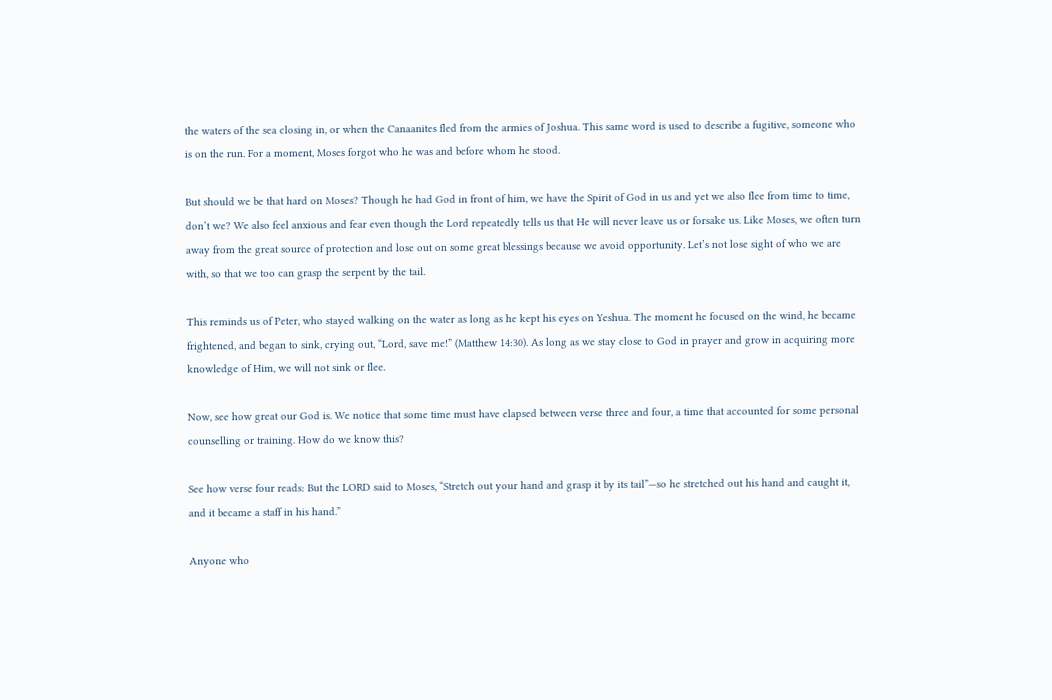the waters of the sea closing in, or when the Canaanites fled from the armies of Joshua. This same word is used to describe a fugitive, someone who is on the run. For a moment, Moses forgot who he was and before whom he stood.

But should we be that hard on Moses? Though he had God in front of him, we have the Spirit of God in us and yet we also flee from time to time, don’t we? We also feel anxious and fear even though the Lord repeatedly tells us that He will never leave us or forsake us. Like Moses, we often turn away from the great source of protection and lose out on some great blessings because we avoid opportunity. Let’s not lose sight of who we are with, so that we too can grasp the serpent by the tail.

This reminds us of Peter, who stayed walking on the water as long as he kept his eyes on Yeshua. The moment he focused on the wind, he became frightened, and began to sink, crying out, “Lord, save me!” (Matthew 14:30). As long as we stay close to God in prayer and grow in acquiring more knowledge of Him, we will not sink or flee.

Now, see how great our God is. We notice that some time must have elapsed between verse three and four, a time that accounted for some personal counselling or training. How do we know this?

See how verse four reads: But the LORD said to Moses, “Stretch out your hand and grasp it by its tail”—so he stretched out his hand and caught it, and it became a staff in his hand.”

Anyone who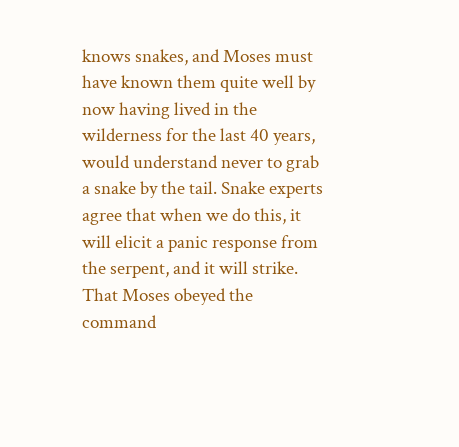knows snakes, and Moses must have known them quite well by now having lived in the wilderness for the last 40 years, would understand never to grab a snake by the tail. Snake experts agree that when we do this, it will elicit a panic response from the serpent, and it will strike. That Moses obeyed the command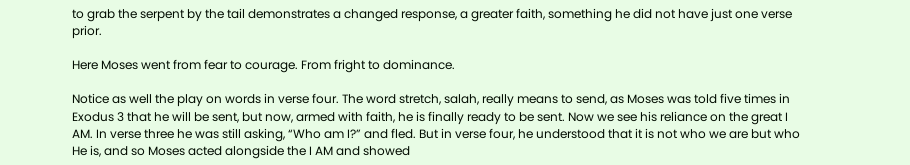to grab the serpent by the tail demonstrates a changed response, a greater faith, something he did not have just one verse prior.

Here Moses went from fear to courage. From fright to dominance.

Notice as well the play on words in verse four. The word stretch, salah, really means to send, as Moses was told five times in Exodus 3 that he will be sent, but now, armed with faith, he is finally ready to be sent. Now we see his reliance on the great I AM. In verse three he was still asking, “Who am I?” and fled. But in verse four, he understood that it is not who we are but who He is, and so Moses acted alongside the I AM and showed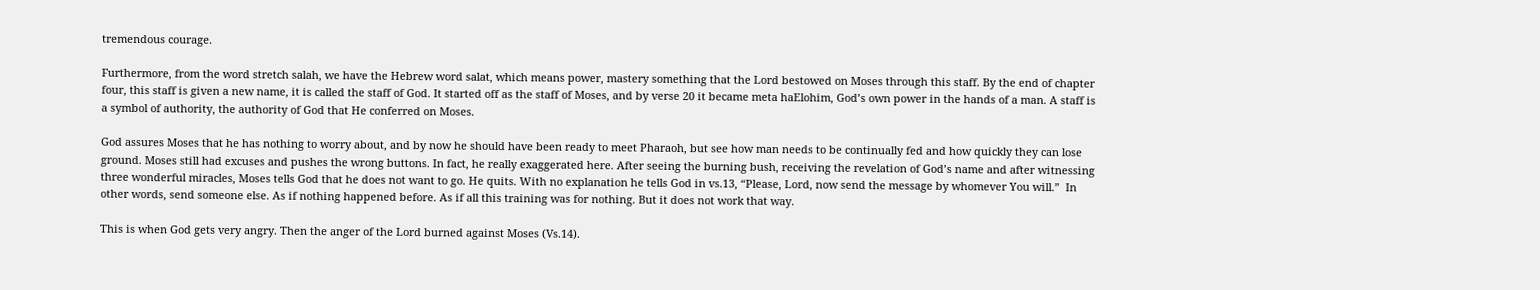tremendous courage.

Furthermore, from the word stretch salah, we have the Hebrew word salat, which means power, mastery something that the Lord bestowed on Moses through this staff. By the end of chapter four, this staff is given a new name, it is called the staff of God. It started off as the staff of Moses, and by verse 20 it became meta haElohim, God’s own power in the hands of a man. A staff is a symbol of authority, the authority of God that He conferred on Moses.

God assures Moses that he has nothing to worry about, and by now he should have been ready to meet Pharaoh, but see how man needs to be continually fed and how quickly they can lose ground. Moses still had excuses and pushes the wrong buttons. In fact, he really exaggerated here. After seeing the burning bush, receiving the revelation of God’s name and after witnessing three wonderful miracles, Moses tells God that he does not want to go. He quits. With no explanation he tells God in vs.13, “Please, Lord, now send the message by whomever You will.”  In other words, send someone else. As if nothing happened before. As if all this training was for nothing. But it does not work that way.

This is when God gets very angry. Then the anger of the Lord burned against Moses (Vs.14).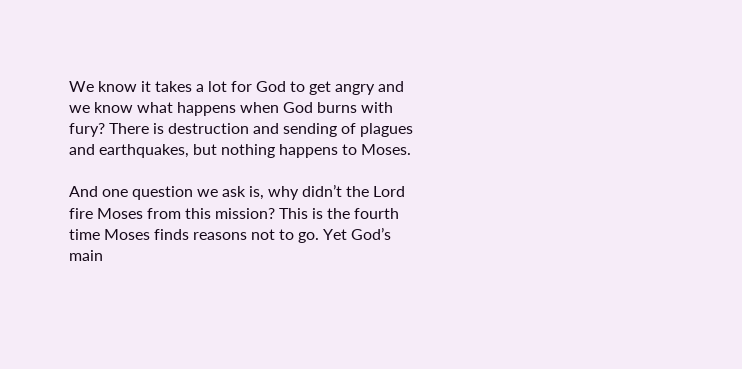We know it takes a lot for God to get angry and we know what happens when God burns with fury? There is destruction and sending of plagues and earthquakes, but nothing happens to Moses.

And one question we ask is, why didn’t the Lord fire Moses from this mission? This is the fourth time Moses finds reasons not to go. Yet God’s main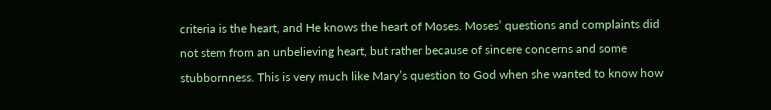criteria is the heart, and He knows the heart of Moses. Moses’ questions and complaints did not stem from an unbelieving heart, but rather because of sincere concerns and some stubbornness. This is very much like Mary’s question to God when she wanted to know how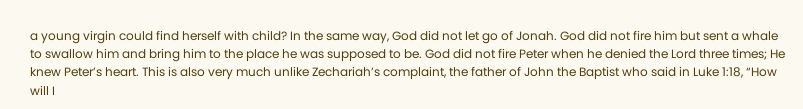a young virgin could find herself with child? In the same way, God did not let go of Jonah. God did not fire him but sent a whale to swallow him and bring him to the place he was supposed to be. God did not fire Peter when he denied the Lord three times; He knew Peter’s heart. This is also very much unlike Zechariah’s complaint, the father of John the Baptist who said in Luke 1:18, “How will I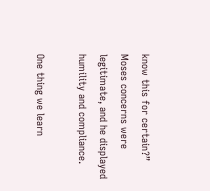know this for certain?” Moses concerns were legitimate, and he displayed humility and compliance.

One thing we learn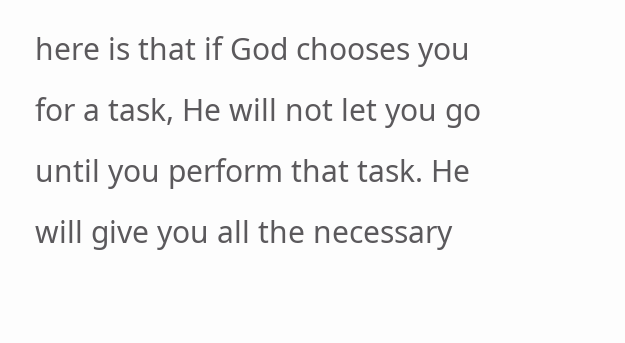here is that if God chooses you for a task, He will not let you go until you perform that task. He will give you all the necessary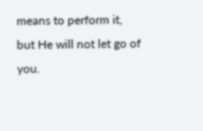means to perform it, but He will not let go of you.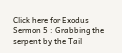Click here for Exodus Sermon 5 : Grabbing the serpent by the Tail